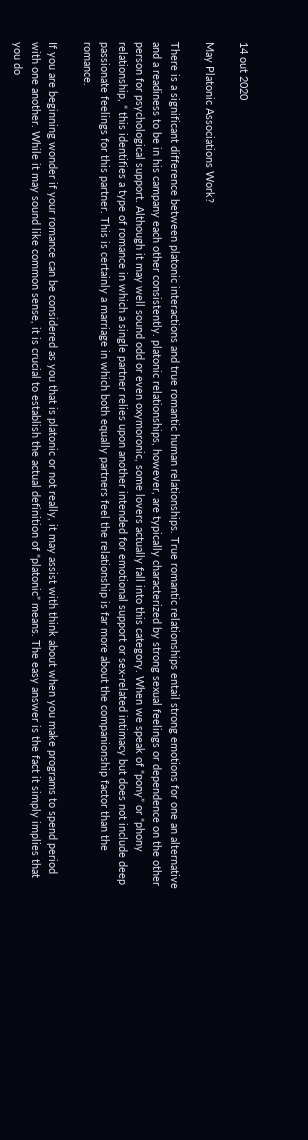14 out 2020

May Platonic Associations Work?

There is a significant difference between platonic interactions and true romantic human relationships. True romantic relationships entail strong emotions for one an alternative and a readiness to be in his campany each other consistently. platonic relationships, however, are typically characterized by strong sexual feelings or dependence on the other person for psychological support. Although it may well sound odd or even oxymoronic, some lovers actually fall into this category. When we speak of “pony” or “phony relationship, ” this identifies a type of romance in which a single partner relies upon another intended for emotional support or sex-related intimacy but does not include deep passionate feelings for this partner. This is certainly a marriage in which both equally partners feel the relationship is far more about the companionship factor than the romance.

If you are beginning wonder if your romance can be considered as you that is platonic or not really, it may assist with think about when you make programs to spend period with one another. While it may sound like common sense, it is crucial to establish the actual definition of “platonic” means. The easy answer is the fact it simply implies that you do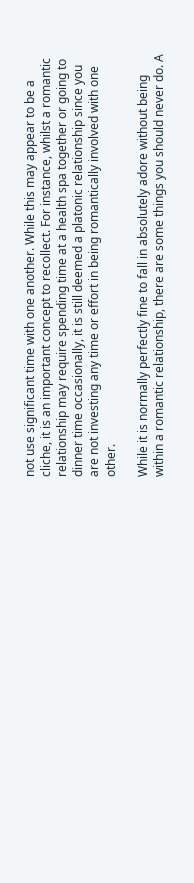not use significant time with one another. While this may appear to be a cliche, it is an important concept to recollect. For instance, whilst a romantic relationship may require spending time at a health spa together or going to dinner time occasionally, it is still deemed a platonic relationship since you are not investing any time or effort in being romantically involved with one other.

While it is normally perfectly fine to fall in absolutely adore without being within a romantic relationship, there are some things you should never do. A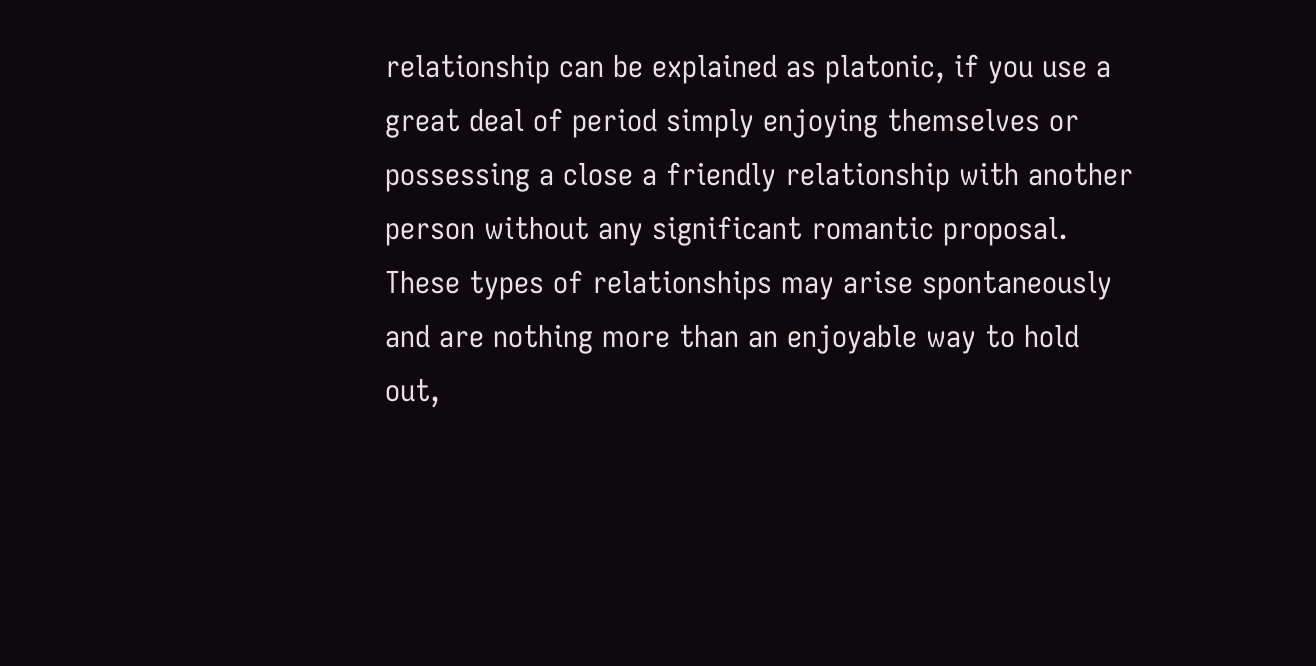relationship can be explained as platonic, if you use a great deal of period simply enjoying themselves or possessing a close a friendly relationship with another person without any significant romantic proposal. These types of relationships may arise spontaneously and are nothing more than an enjoyable way to hold out,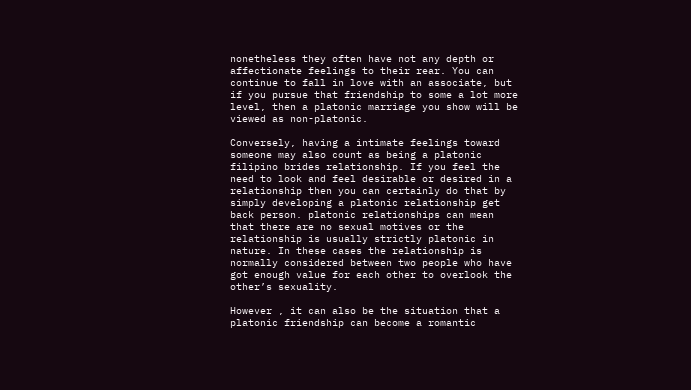nonetheless they often have not any depth or affectionate feelings to their rear. You can continue to fall in love with an associate, but if you pursue that friendship to some a lot more level, then a platonic marriage you show will be viewed as non-platonic.

Conversely, having a intimate feelings toward someone may also count as being a platonic filipino brides relationship. If you feel the need to look and feel desirable or desired in a relationship then you can certainly do that by simply developing a platonic relationship get back person. platonic relationships can mean that there are no sexual motives or the relationship is usually strictly platonic in nature. In these cases the relationship is normally considered between two people who have got enough value for each other to overlook the other’s sexuality.

However , it can also be the situation that a platonic friendship can become a romantic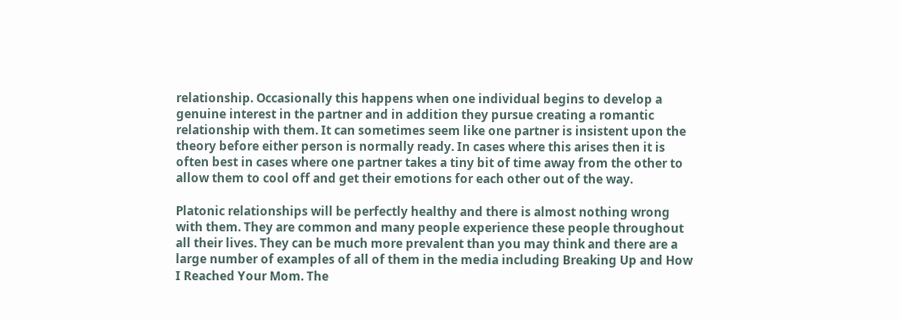relationship. Occasionally this happens when one individual begins to develop a genuine interest in the partner and in addition they pursue creating a romantic relationship with them. It can sometimes seem like one partner is insistent upon the theory before either person is normally ready. In cases where this arises then it is often best in cases where one partner takes a tiny bit of time away from the other to allow them to cool off and get their emotions for each other out of the way.

Platonic relationships will be perfectly healthy and there is almost nothing wrong with them. They are common and many people experience these people throughout all their lives. They can be much more prevalent than you may think and there are a large number of examples of all of them in the media including Breaking Up and How I Reached Your Mom. The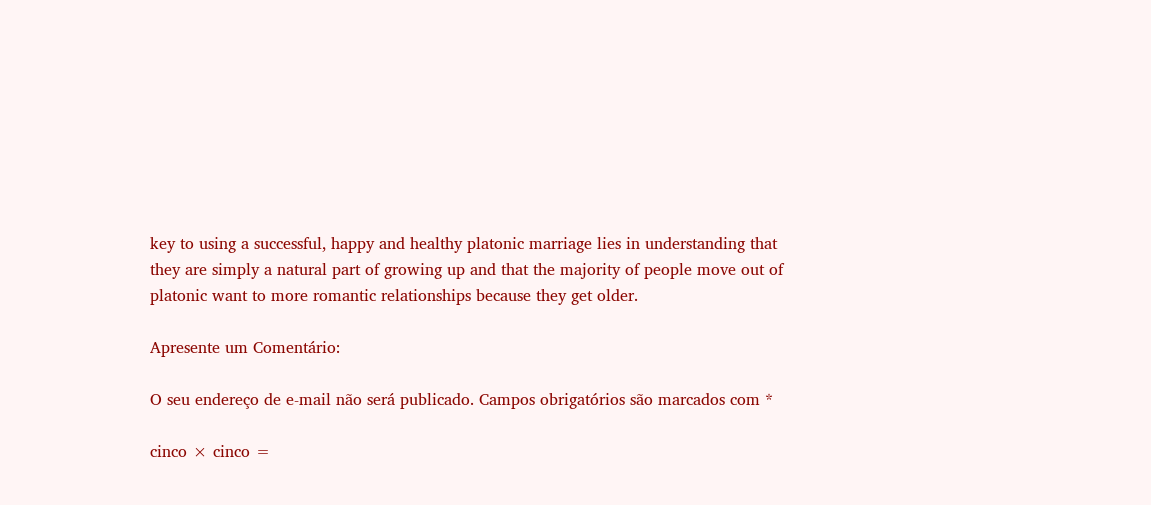key to using a successful, happy and healthy platonic marriage lies in understanding that they are simply a natural part of growing up and that the majority of people move out of platonic want to more romantic relationships because they get older.

Apresente um Comentário:

O seu endereço de e-mail não será publicado. Campos obrigatórios são marcados com *

cinco × cinco =